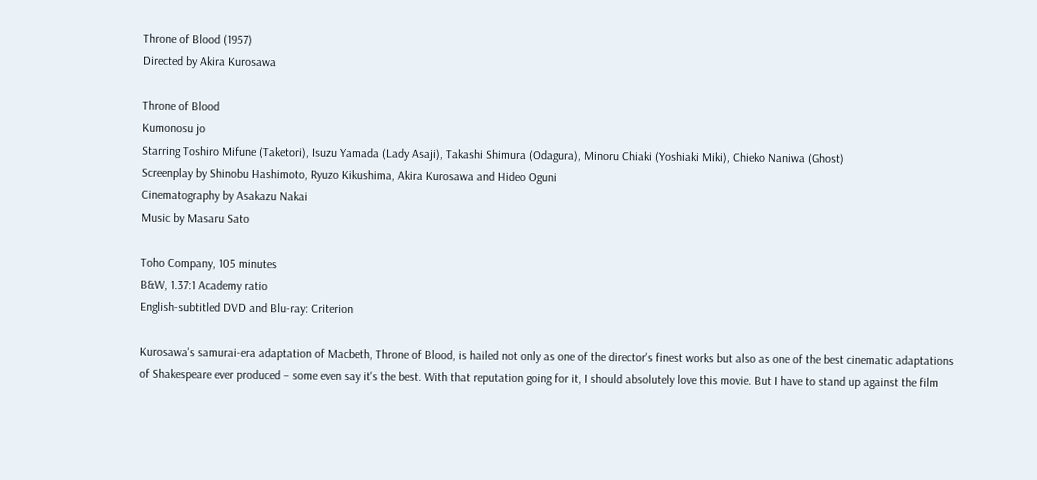Throne of Blood (1957)
Directed by Akira Kurosawa

Throne of Blood
Kumonosu jo
Starring Toshiro Mifune (Taketori), Isuzu Yamada (Lady Asaji), Takashi Shimura (Odagura), Minoru Chiaki (Yoshiaki Miki), Chieko Naniwa (Ghost)
Screenplay by Shinobu Hashimoto, Ryuzo Kikushima, Akira Kurosawa and Hideo Oguni
Cinematography by Asakazu Nakai
Music by Masaru Sato

Toho Company, 105 minutes
B&W, 1.37:1 Academy ratio
English-subtitled DVD and Blu-ray: Criterion

Kurosawa's samurai-era adaptation of Macbeth, Throne of Blood, is hailed not only as one of the director's finest works but also as one of the best cinematic adaptations of Shakespeare ever produced – some even say it's the best. With that reputation going for it, I should absolutely love this movie. But I have to stand up against the film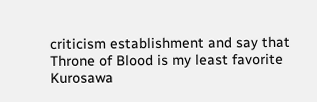criticism establishment and say that Throne of Blood is my least favorite Kurosawa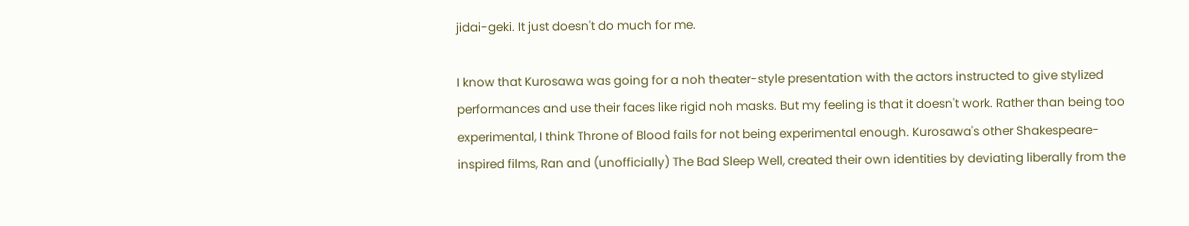jidai-geki. It just doesn't do much for me.

I know that Kurosawa was going for a noh theater-style presentation with the actors instructed to give stylized performances and use their faces like rigid noh masks. But my feeling is that it doesn't work. Rather than being too experimental, I think Throne of Blood fails for not being experimental enough. Kurosawa's other Shakespeare-inspired films, Ran and (unofficially) The Bad Sleep Well, created their own identities by deviating liberally from the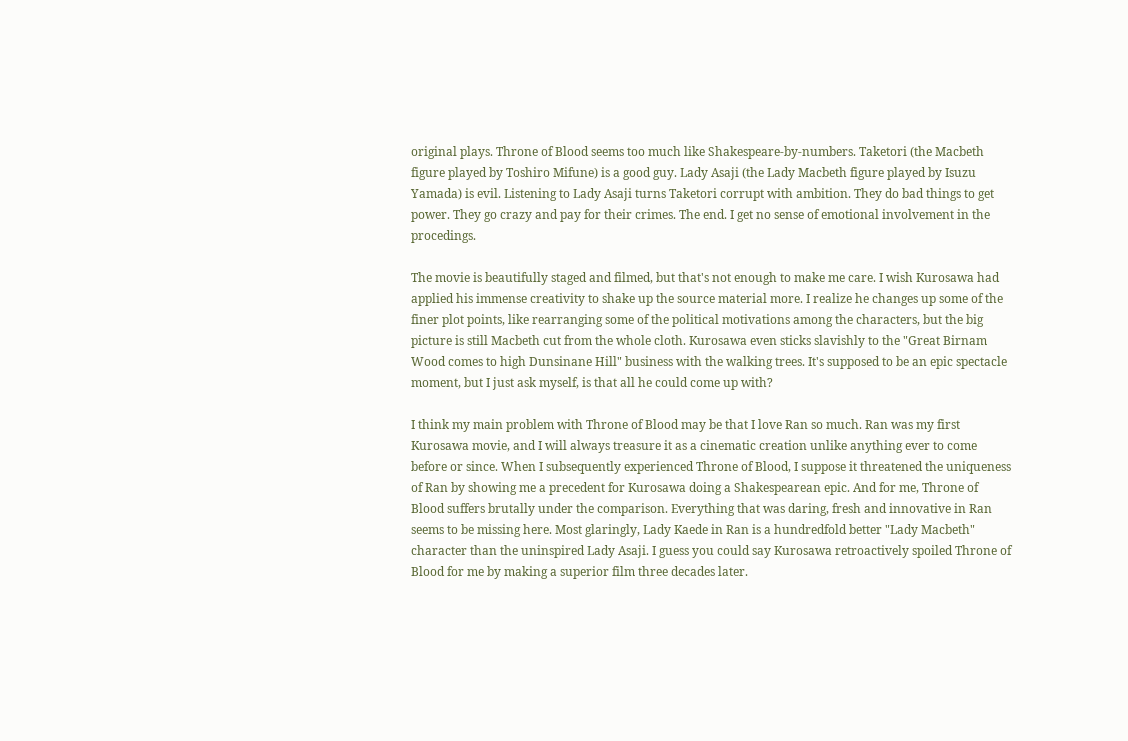original plays. Throne of Blood seems too much like Shakespeare-by-numbers. Taketori (the Macbeth figure played by Toshiro Mifune) is a good guy. Lady Asaji (the Lady Macbeth figure played by Isuzu Yamada) is evil. Listening to Lady Asaji turns Taketori corrupt with ambition. They do bad things to get power. They go crazy and pay for their crimes. The end. I get no sense of emotional involvement in the procedings.

The movie is beautifully staged and filmed, but that's not enough to make me care. I wish Kurosawa had applied his immense creativity to shake up the source material more. I realize he changes up some of the finer plot points, like rearranging some of the political motivations among the characters, but the big picture is still Macbeth cut from the whole cloth. Kurosawa even sticks slavishly to the "Great Birnam Wood comes to high Dunsinane Hill" business with the walking trees. It's supposed to be an epic spectacle moment, but I just ask myself, is that all he could come up with?

I think my main problem with Throne of Blood may be that I love Ran so much. Ran was my first Kurosawa movie, and I will always treasure it as a cinematic creation unlike anything ever to come before or since. When I subsequently experienced Throne of Blood, I suppose it threatened the uniqueness of Ran by showing me a precedent for Kurosawa doing a Shakespearean epic. And for me, Throne of Blood suffers brutally under the comparison. Everything that was daring, fresh and innovative in Ran seems to be missing here. Most glaringly, Lady Kaede in Ran is a hundredfold better "Lady Macbeth" character than the uninspired Lady Asaji. I guess you could say Kurosawa retroactively spoiled Throne of Blood for me by making a superior film three decades later.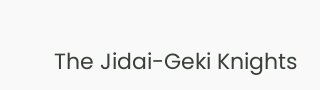The Jidai-Geki Knights